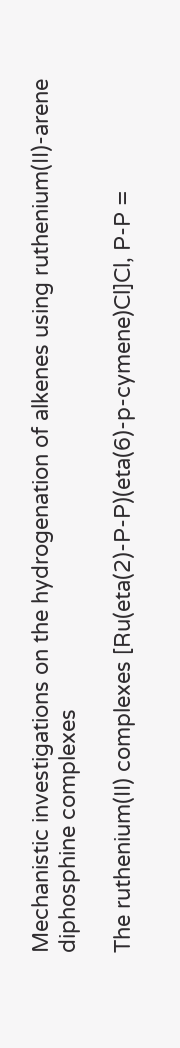Mechanistic investigations on the hydrogenation of alkenes using ruthenium(II)-arene diphosphine complexes

The ruthenium(II) complexes [Ru(eta(2)-P-P)(eta(6)-p-cymene)Cl]Cl, P-P =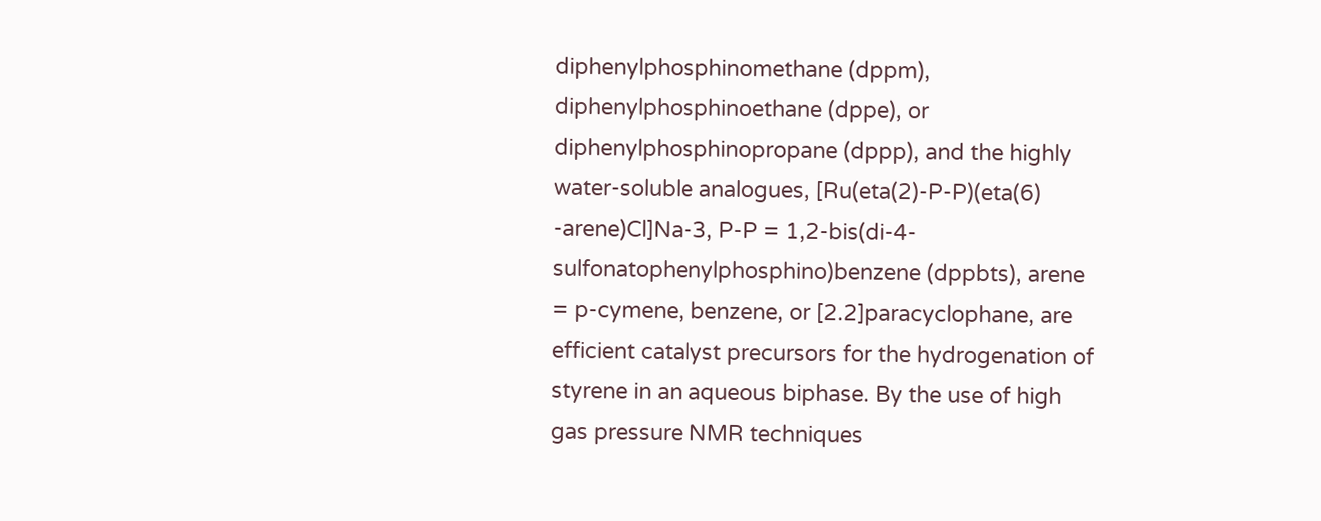diphenylphosphinomethane (dppm), diphenylphosphinoethane (dppe), or diphenylphosphinopropane (dppp), and the highly water-soluble analogues, [Ru(eta(2)-P-P)(eta(6) -arene)Cl]Na-3, P-P = 1,2-bis(di-4-sulfonatophenylphosphino)benzene (dppbts), arene = p-cymene, benzene, or [2.2]paracyclophane, are efficient catalyst precursors for the hydrogenation of styrene in an aqueous biphase. By the use of high gas pressure NMR techniques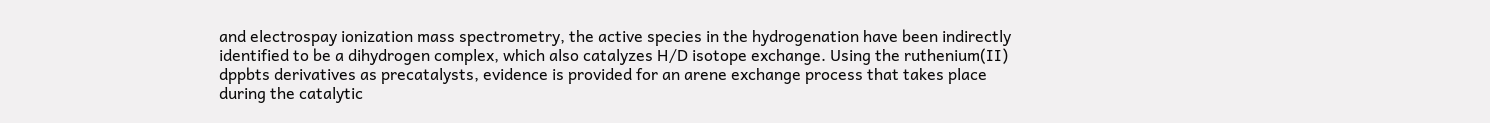and electrospay ionization mass spectrometry, the active species in the hydrogenation have been indirectly identified to be a dihydrogen complex, which also catalyzes H/D isotope exchange. Using the ruthenium(II) dppbts derivatives as precatalysts, evidence is provided for an arene exchange process that takes place during the catalytic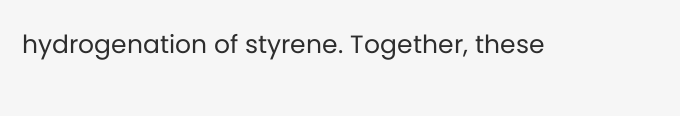hydrogenation of styrene. Together, these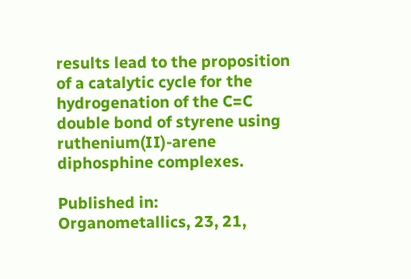results lead to the proposition of a catalytic cycle for the hydrogenation of the C=C double bond of styrene using ruthenium(II)-arene diphosphine complexes.

Published in:
Organometallics, 23, 21,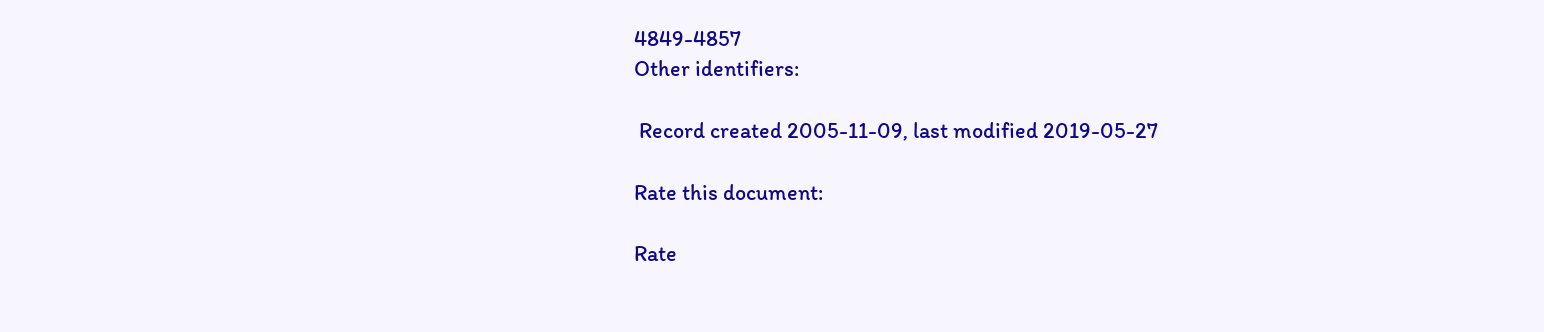4849-4857
Other identifiers:

 Record created 2005-11-09, last modified 2019-05-27

Rate this document:

Rate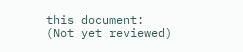this document:
(Not yet reviewed)